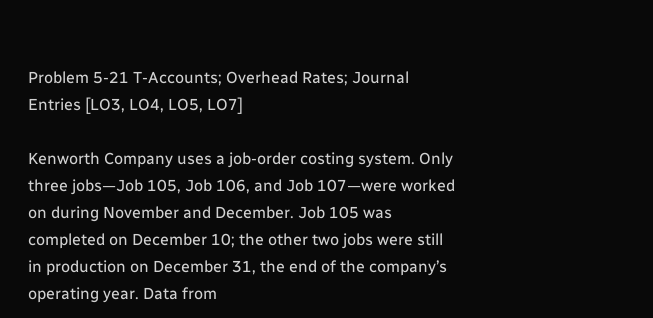Problem 5-21 T-Accounts; Overhead Rates; Journal Entries [LO3, LO4, LO5, LO7]

Kenworth Company uses a job-order costing system. Only three jobs—Job 105, Job 106, and Job 107—were worked on during November and December. Job 105 was completed on December 10; the other two jobs were still in production on December 31, the end of the company’s operating year. Data from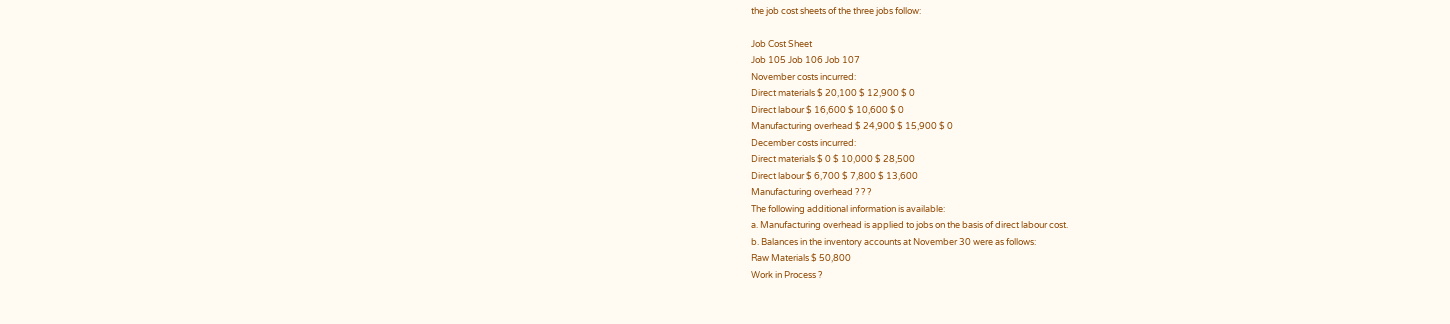the job cost sheets of the three jobs follow:

Job Cost Sheet
Job 105 Job 106 Job 107
November costs incurred:
Direct materials $ 20,100 $ 12,900 $ 0
Direct labour $ 16,600 $ 10,600 $ 0
Manufacturing overhead $ 24,900 $ 15,900 $ 0
December costs incurred:
Direct materials $ 0 $ 10,000 $ 28,500
Direct labour $ 6,700 $ 7,800 $ 13,600
Manufacturing overhead ? ? ?
The following additional information is available:
a. Manufacturing overhead is applied to jobs on the basis of direct labour cost.
b. Balances in the inventory accounts at November 30 were as follows:
Raw Materials $ 50,800
Work in Process ?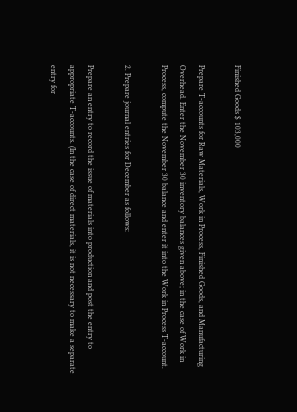Finished Goods $ 103,000

Prepare T-accounts for Raw Materials, Work in Process, Finished Goods, and Manufacturing Overhead. Enter the November 30 inventory balances given above; in the case of Work in Process, compute the November 30 balance and enter it into the Work in Process T-account.

2. Prepare journal entries for December as follows:

Prepare an entry to record the issue of materials into production and post the entry to appropriate T-accounts. (In the case of direct materials, it is not necessary to make a separate entry for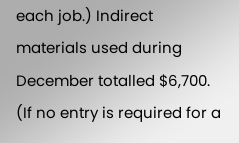each job.) Indirect materials used during December totalled $6,700. (If no entry is required for a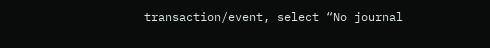transaction/event, select “No journal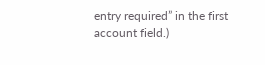entry required” in the first account field.)